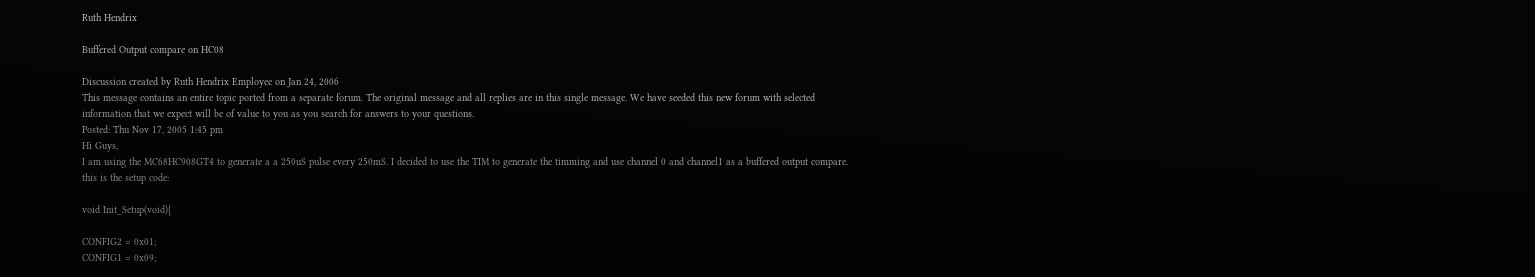Ruth Hendrix

Buffered Output compare on HC08

Discussion created by Ruth Hendrix Employee on Jan 24, 2006
This message contains an entire topic ported from a separate forum. The original message and all replies are in this single message. We have seeded this new forum with selected information that we expect will be of value to you as you search for answers to your questions.
Posted: Thu Nov 17, 2005 1:45 pm
Hi Guys,
I am using the MC68HC908GT4 to generate a a 250uS pulse every 250mS. I decided to use the TIM to generate the timming and use channel 0 and channel1 as a buffered output compare. this is the setup code:

void Init_Setup(void){

CONFIG2 = 0x01;
CONFIG1 = 0x09;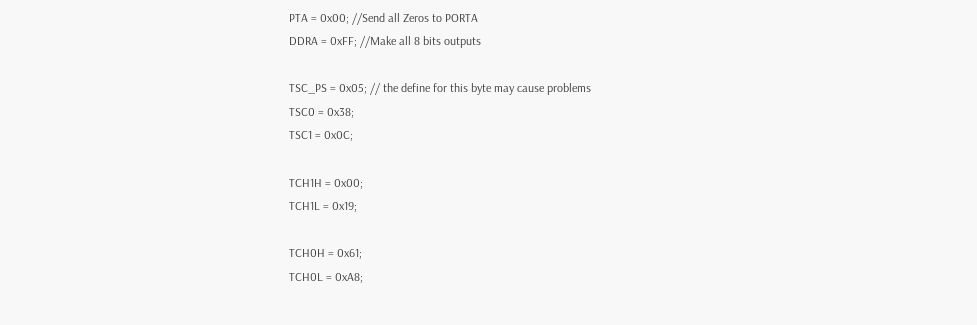PTA = 0x00; //Send all Zeros to PORTA
DDRA = 0xFF; //Make all 8 bits outputs

TSC_PS = 0x05; // the define for this byte may cause problems
TSC0 = 0x38;
TSC1 = 0x0C;

TCH1H = 0x00;
TCH1L = 0x19;

TCH0H = 0x61;
TCH0L = 0xA8;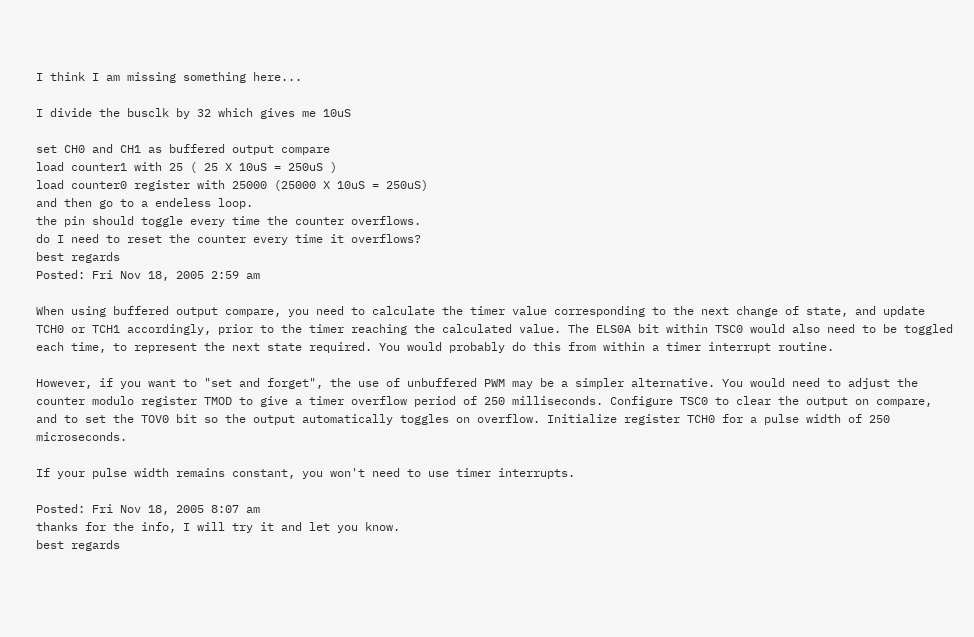I think I am missing something here...

I divide the busclk by 32 which gives me 10uS

set CH0 and CH1 as buffered output compare
load counter1 with 25 ( 25 X 10uS = 250uS )
load counter0 register with 25000 (25000 X 10uS = 250uS)
and then go to a endeless loop.
the pin should toggle every time the counter overflows.
do I need to reset the counter every time it overflows?
best regards
Posted: Fri Nov 18, 2005 2:59 am

When using buffered output compare, you need to calculate the timer value corresponding to the next change of state, and update TCH0 or TCH1 accordingly, prior to the timer reaching the calculated value. The ELS0A bit within TSC0 would also need to be toggled each time, to represent the next state required. You would probably do this from within a timer interrupt routine.

However, if you want to "set and forget", the use of unbuffered PWM may be a simpler alternative. You would need to adjust the counter modulo register TMOD to give a timer overflow period of 250 milliseconds. Configure TSC0 to clear the output on compare, and to set the TOV0 bit so the output automatically toggles on overflow. Initialize register TCH0 for a pulse width of 250 microseconds.

If your pulse width remains constant, you won't need to use timer interrupts.

Posted: Fri Nov 18, 2005 8:07 am
thanks for the info, I will try it and let you know.
best regards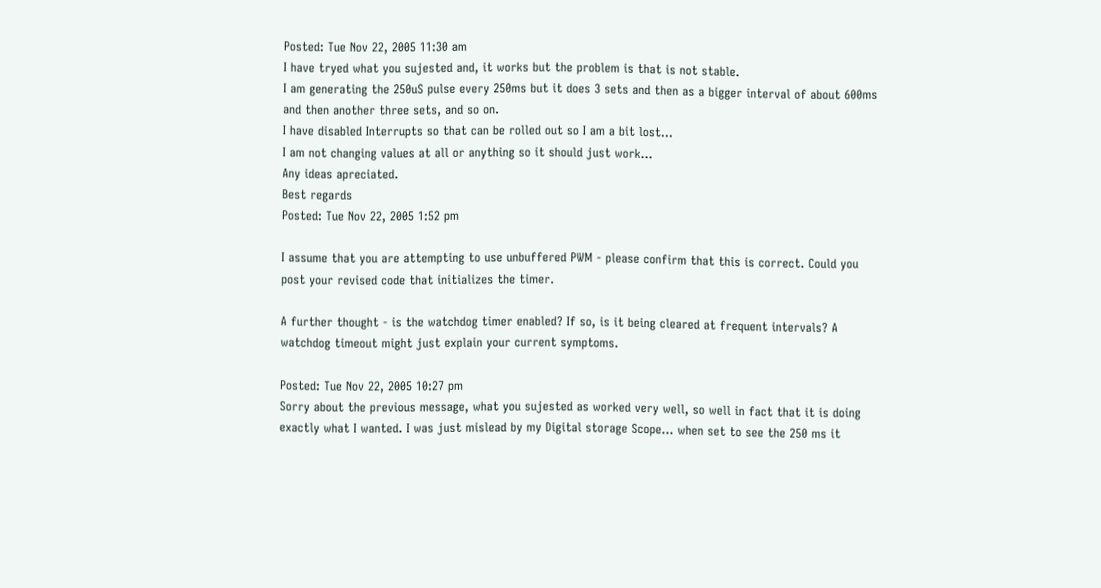Posted: Tue Nov 22, 2005 11:30 am
I have tryed what you sujested and, it works but the problem is that is not stable.
I am generating the 250uS pulse every 250ms but it does 3 sets and then as a bigger interval of about 600ms and then another three sets, and so on.
I have disabled Interrupts so that can be rolled out so I am a bit lost...
I am not changing values at all or anything so it should just work...
Any ideas apreciated.
Best regards
Posted: Tue Nov 22, 2005 1:52 pm

I assume that you are attempting to use unbuffered PWM - please confirm that this is correct. Could you post your revised code that initializes the timer.

A further thought - is the watchdog timer enabled? If so, is it being cleared at frequent intervals? A watchdog timeout might just explain your current symptoms.

Posted: Tue Nov 22, 2005 10:27 pm
Sorry about the previous message, what you sujested as worked very well, so well in fact that it is doing exactly what I wanted. I was just mislead by my Digital storage Scope… when set to see the 250 ms it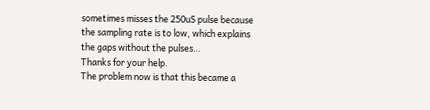sometimes misses the 250uS pulse because the sampling rate is to low, which explains the gaps without the pulses…
Thanks for your help.
The problem now is that this became a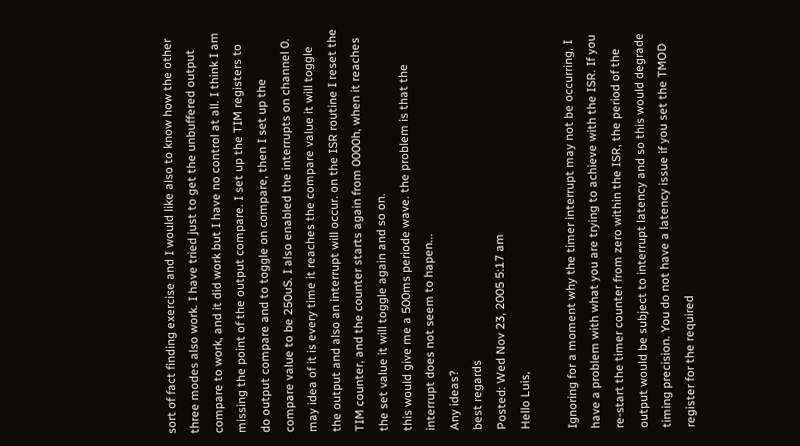sort of fact finding exercise and I would like also to know how the other three modes also work. I have tried just to get the unbuffered output compare to work, and it did work but I have no control at all. I think I am missing the point of the output compare. I set up the TIM registers to do output compare and to toggle on compare, then I set up the compare value to be 250uS. I also enabled the interrupts on channel 0. may idea of it is every time it reaches the compare value it will toggle the output and also an interrupt will occur. on the ISR routine I reset the TIM counter, and the counter starts again from 0000h, when it reaches the set value it will toggle again and so on.
this would give me a 500ms periode wave. the problem is that the interrupt does not seem to hapen...
Any ideas?
best regards
Posted: Wed Nov 23, 2005 5:17 am
Hello Luis,

Ignoring for a moment why the timer interrupt may not be occurring, I have a problem with what you are trying to achieve with the ISR. If you re-start the timer counter from zero within the ISR, the period of the output would be subject to interrupt latency and so this would degrade timing precision. You do not have a latency issue if you set the TMOD register for the required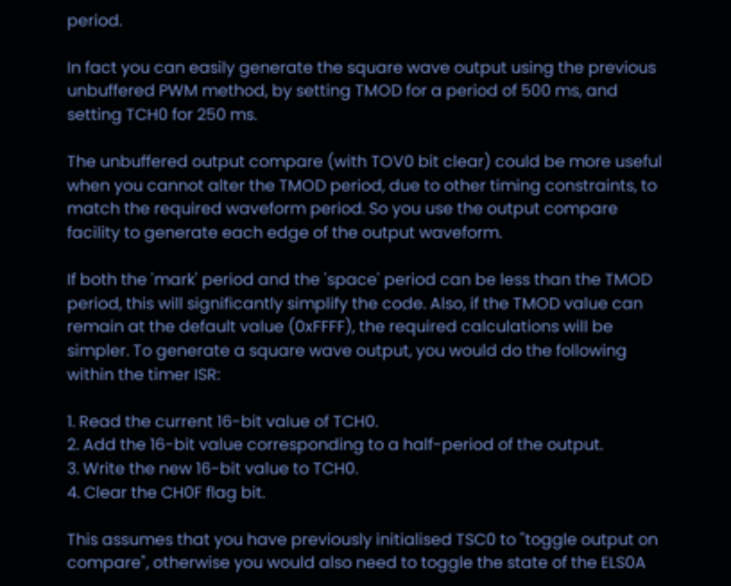period.

In fact you can easily generate the square wave output using the previous unbuffered PWM method, by setting TMOD for a period of 500 ms, and setting TCH0 for 250 ms.

The unbuffered output compare (with TOV0 bit clear) could be more useful when you cannot alter the TMOD period, due to other timing constraints, to match the required waveform period. So you use the output compare facility to generate each edge of the output waveform.

If both the 'mark' period and the 'space' period can be less than the TMOD period, this will significantly simplify the code. Also, if the TMOD value can remain at the default value (0xFFFF), the required calculations will be simpler. To generate a square wave output, you would do the following within the timer ISR:

1. Read the current 16-bit value of TCH0.
2. Add the 16-bit value corresponding to a half-period of the output.
3. Write the new 16-bit value to TCH0.
4. Clear the CH0F flag bit.

This assumes that you have previously initialised TSC0 to "toggle output on compare", otherwise you would also need to toggle the state of the ELS0A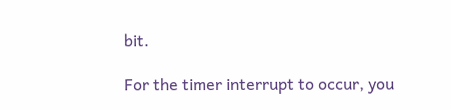bit.

For the timer interrupt to occur, you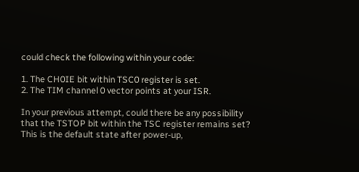could check the following within your code:

1. The CH0IE bit within TSC0 register is set.
2. The TIM channel 0 vector points at your ISR.

In your previous attempt, could there be any possibility that the TSTOP bit within the TSC register remains set? This is the default state after power-up,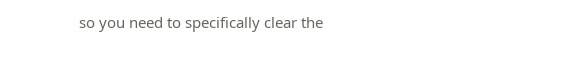so you need to specifically clear the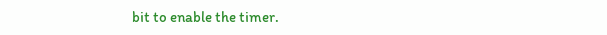bit to enable the timer.